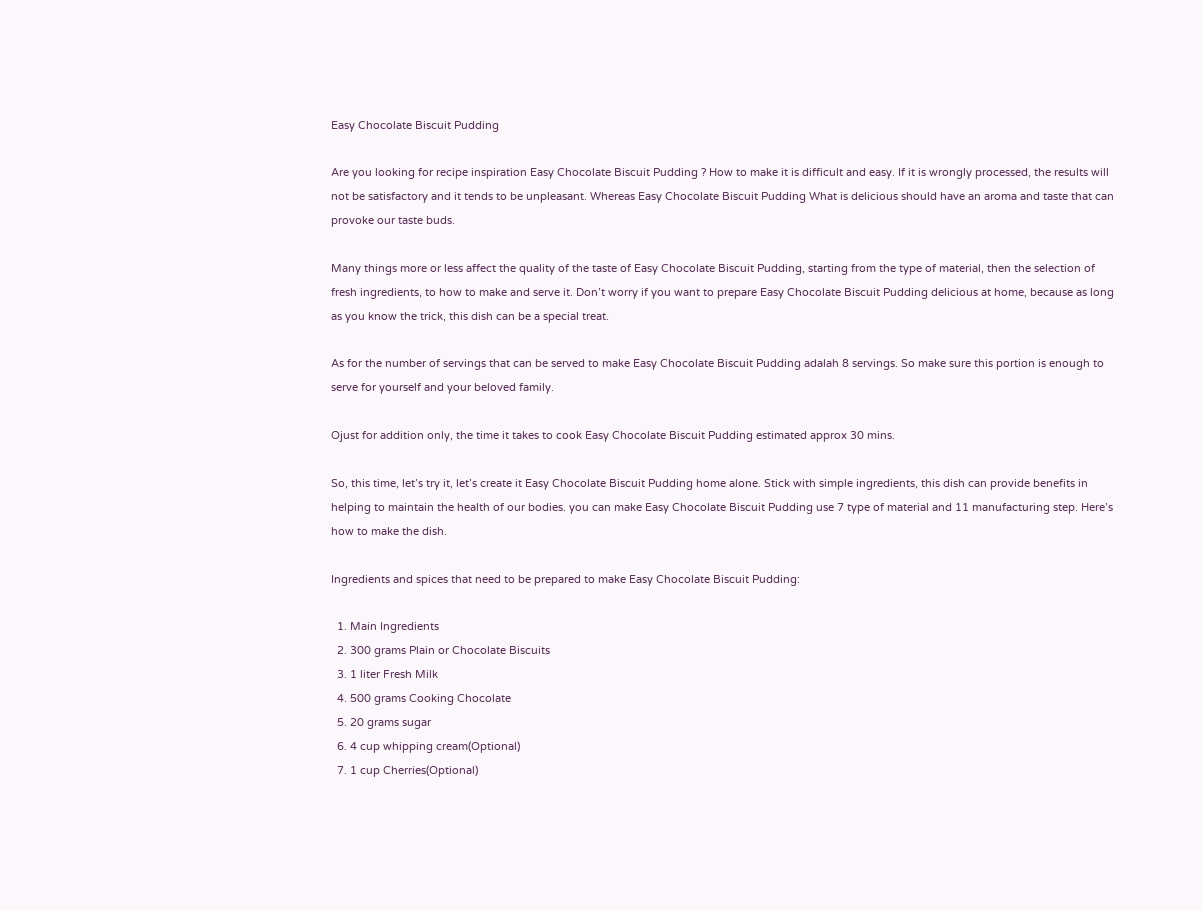Easy Chocolate Biscuit Pudding

Are you looking for recipe inspiration Easy Chocolate Biscuit Pudding ? How to make it is difficult and easy. If it is wrongly processed, the results will not be satisfactory and it tends to be unpleasant. Whereas Easy Chocolate Biscuit Pudding What is delicious should have an aroma and taste that can provoke our taste buds.

Many things more or less affect the quality of the taste of Easy Chocolate Biscuit Pudding, starting from the type of material, then the selection of fresh ingredients, to how to make and serve it. Don’t worry if you want to prepare Easy Chocolate Biscuit Pudding delicious at home, because as long as you know the trick, this dish can be a special treat.

As for the number of servings that can be served to make Easy Chocolate Biscuit Pudding adalah 8 servings. So make sure this portion is enough to serve for yourself and your beloved family.

Ojust for addition only, the time it takes to cook Easy Chocolate Biscuit Pudding estimated approx 30 mins.

So, this time, let’s try it, let’s create it Easy Chocolate Biscuit Pudding home alone. Stick with simple ingredients, this dish can provide benefits in helping to maintain the health of our bodies. you can make Easy Chocolate Biscuit Pudding use 7 type of material and 11 manufacturing step. Here’s how to make the dish.

Ingredients and spices that need to be prepared to make Easy Chocolate Biscuit Pudding:

  1. Main Ingredients
  2. 300 grams Plain or Chocolate Biscuits
  3. 1 liter Fresh Milk
  4. 500 grams Cooking Chocolate
  5. 20 grams sugar
  6. 4 cup whipping cream(Optional)
  7. 1 cup Cherries(Optional)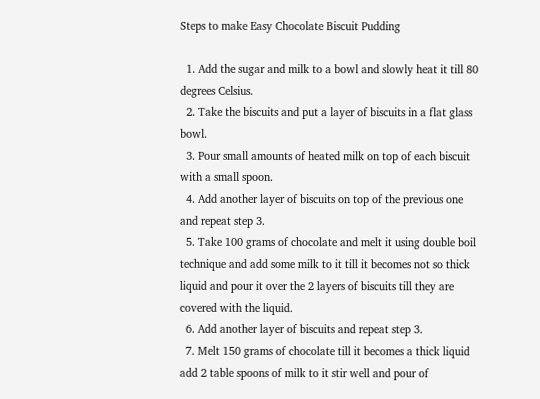Steps to make Easy Chocolate Biscuit Pudding

  1. Add the sugar and milk to a bowl and slowly heat it till 80 degrees Celsius.
  2. Take the biscuits and put a layer of biscuits in a flat glass bowl.
  3. Pour small amounts of heated milk on top of each biscuit with a small spoon.
  4. Add another layer of biscuits on top of the previous one and repeat step 3.
  5. Take 100 grams of chocolate and melt it using double boil technique and add some milk to it till it becomes not so thick liquid and pour it over the 2 layers of biscuits till they are covered with the liquid.
  6. Add another layer of biscuits and repeat step 3.
  7. Melt 150 grams of chocolate till it becomes a thick liquid add 2 table spoons of milk to it stir well and pour of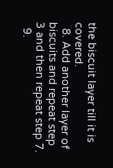the biscuit layer till it is covered.
  8. Add another layer of biscuits and repeat step 3 and then repeat step 7.
  9.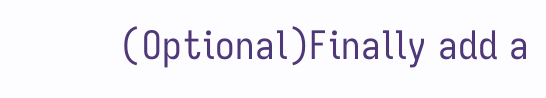(Optional)Finally add a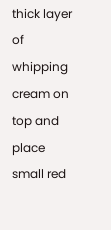thick layer of whipping cream on top and place small red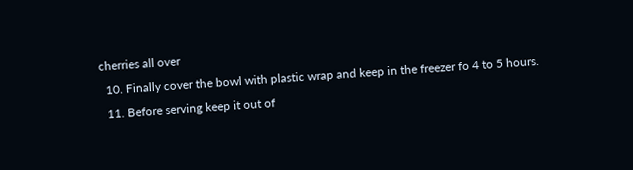cherries all over
  10. Finally cover the bowl with plastic wrap and keep in the freezer fo 4 to 5 hours.
  11. Before serving keep it out of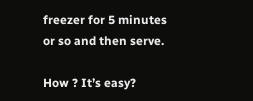freezer for 5 minutes or so and then serve.

How ? It’s easy?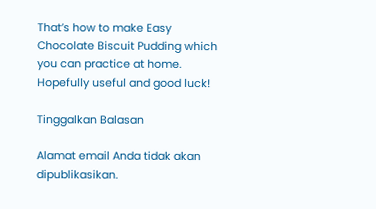That’s how to make Easy Chocolate Biscuit Pudding which you can practice at home. Hopefully useful and good luck!

Tinggalkan Balasan

Alamat email Anda tidak akan dipublikasikan.